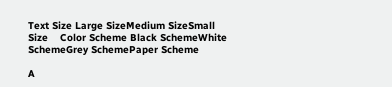Text Size Large SizeMedium SizeSmall Size    Color Scheme Black SchemeWhite SchemeGrey SchemePaper Scheme

A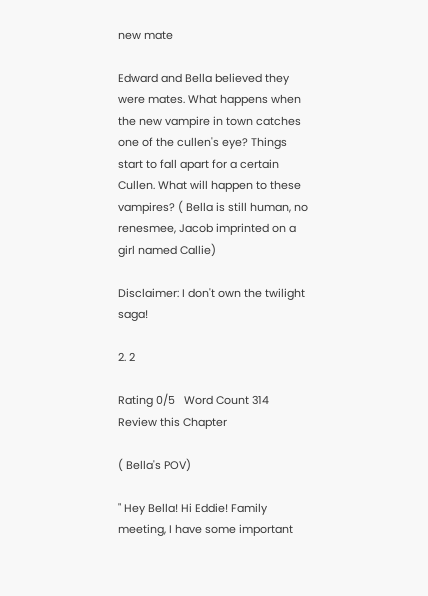new mate

Edward and Bella believed they were mates. What happens when the new vampire in town catches one of the cullen's eye? Things start to fall apart for a certain Cullen. What will happen to these vampires? ( Bella is still human, no renesmee, Jacob imprinted on a girl named Callie)

Disclaimer: I don't own the twilight saga!

2. 2

Rating 0/5   Word Count 314   Review this Chapter

( Bella's POV)

" Hey Bella! Hi Eddie! Family meeting, I have some important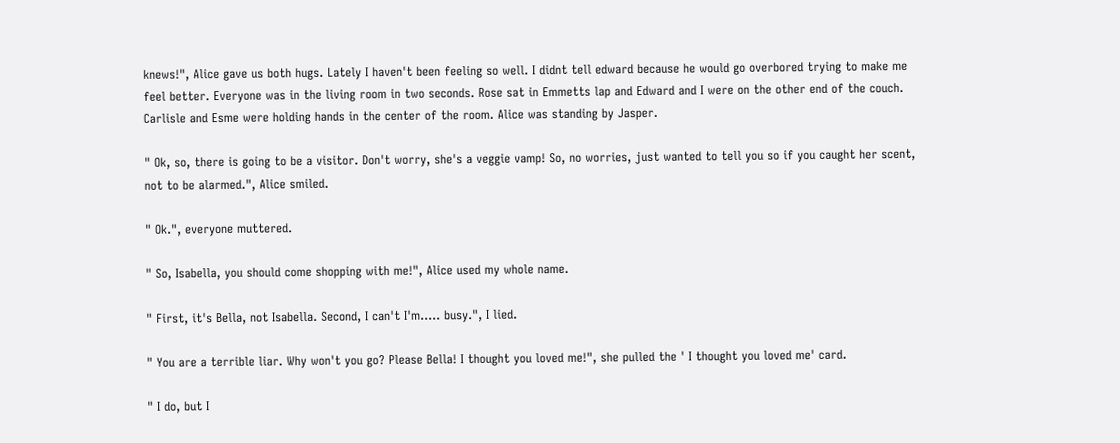knews!", Alice gave us both hugs. Lately I haven't been feeling so well. I didnt tell edward because he would go overbored trying to make me feel better. Everyone was in the living room in two seconds. Rose sat in Emmetts lap and Edward and I were on the other end of the couch. Carlisle and Esme were holding hands in the center of the room. Alice was standing by Jasper.

" Ok, so, there is going to be a visitor. Don't worry, she's a veggie vamp! So, no worries, just wanted to tell you so if you caught her scent, not to be alarmed.", Alice smiled.

" Ok.", everyone muttered.

" So, Isabella, you should come shopping with me!", Alice used my whole name.

" First, it's Bella, not Isabella. Second, I can't I'm..... busy.", I lied.

" You are a terrible liar. Why won't you go? Please Bella! I thought you loved me!", she pulled the ' I thought you loved me' card.

" I do, but I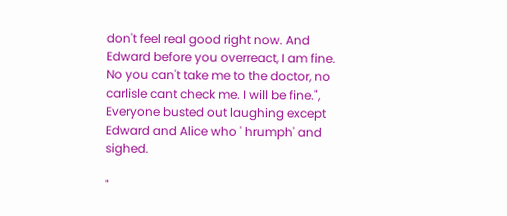don't feel real good right now. And Edward before you overreact, I am fine. No you can't take me to the doctor, no carlisle cant check me. I will be fine.", Everyone busted out laughing except Edward and Alice who ' hrumph' and sighed.

"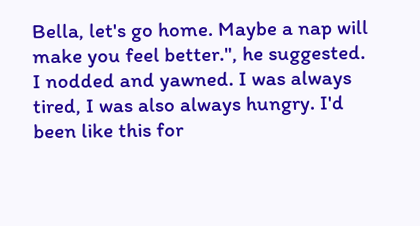Bella, let's go home. Maybe a nap will make you feel better.", he suggested. I nodded and yawned. I was always tired, I was also always hungry. I'd been like this for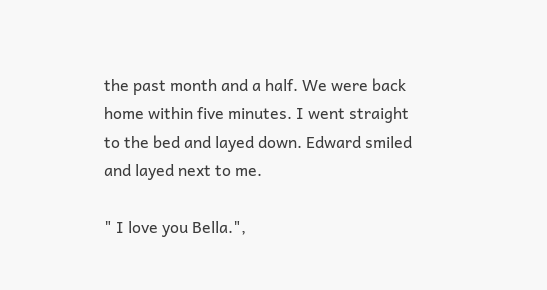the past month and a half. We were back home within five minutes. I went straight to the bed and layed down. Edward smiled and layed next to me.

" I love you Bella.",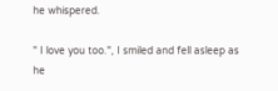he whispered.

" I love you too.", I smiled and fell asleep as he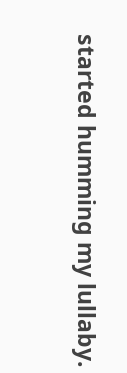started humming my lullaby.